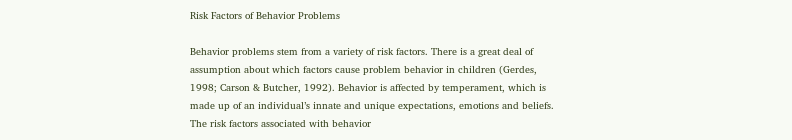Risk Factors of Behavior Problems

Behavior problems stem from a variety of risk factors. There is a great deal of assumption about which factors cause problem behavior in children (Gerdes, 1998; Carson & Butcher, 1992). Behavior is affected by temperament, which is made up of an individual’s innate and unique expectations, emotions and beliefs. The risk factors associated with behavior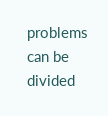problems can be divided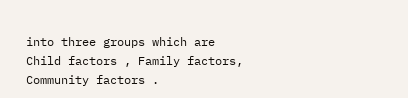into three groups which are Child factors , Family factors,  Community factors .